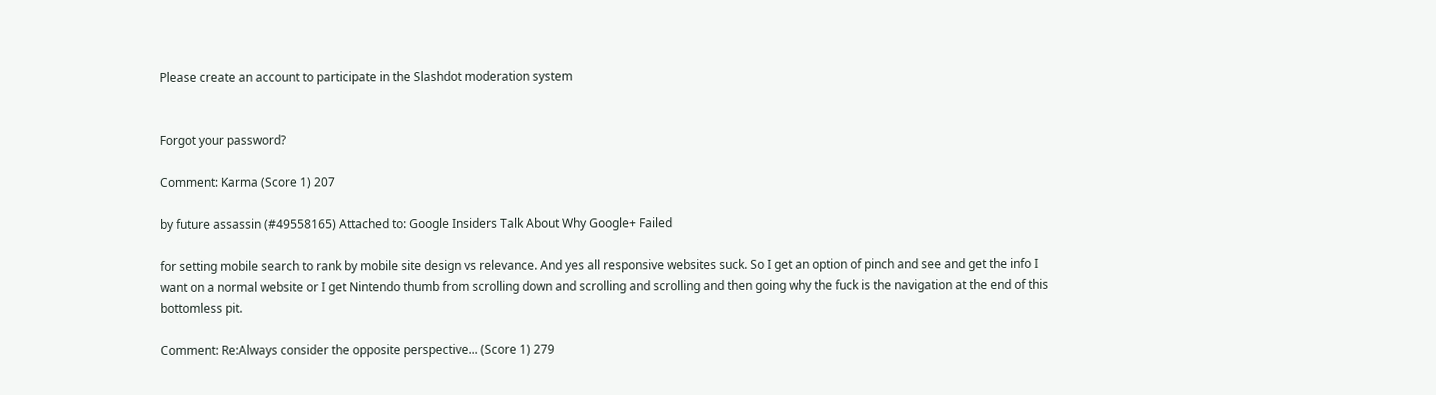Please create an account to participate in the Slashdot moderation system


Forgot your password?

Comment: Karma (Score 1) 207

by future assassin (#49558165) Attached to: Google Insiders Talk About Why Google+ Failed

for setting mobile search to rank by mobile site design vs relevance. And yes all responsive websites suck. So I get an option of pinch and see and get the info I want on a normal website or I get Nintendo thumb from scrolling down and scrolling and scrolling and then going why the fuck is the navigation at the end of this bottomless pit.

Comment: Re:Always consider the opposite perspective... (Score 1) 279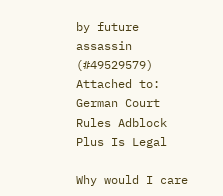by future assassin (#49529579) Attached to: German Court Rules Adblock Plus Is Legal

Why would I care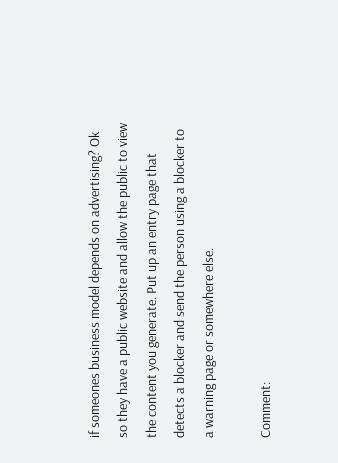if someones business model depends on advertising? Ok so they have a public website and allow the public to view the content you generate. Put up an entry page that detects a blocker and send the person using a blocker to a warning page or somewhere else.

Comment: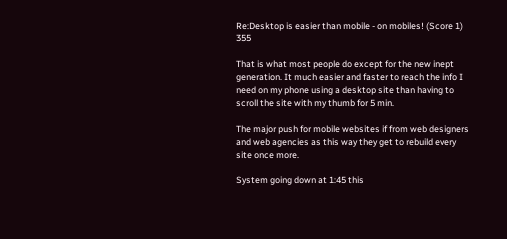Re:Desktop is easier than mobile - on mobiles! (Score 1) 355

That is what most people do except for the new inept generation. It much easier and faster to reach the info I need on my phone using a desktop site than having to scroll the site with my thumb for 5 min.

The major push for mobile websites if from web designers and web agencies as this way they get to rebuild every site once more.

System going down at 1:45 this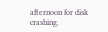afternoon for disk crashing.